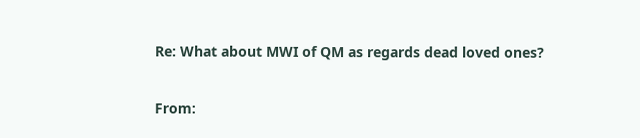Re: What about MWI of QM as regards dead loved ones?

From: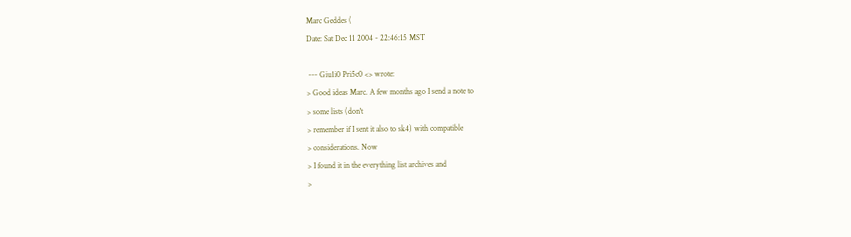Marc Geddes (
Date: Sat Dec 11 2004 - 22:46:15 MST

 --- Giu1i0 Pri5c0 <> wrote:
> Good ideas Marc. A few months ago I send a note to
> some lists (don't
> remember if I sent it also to sk4) with compatible
> considerations. Now
> I found it in the everything list archives and
>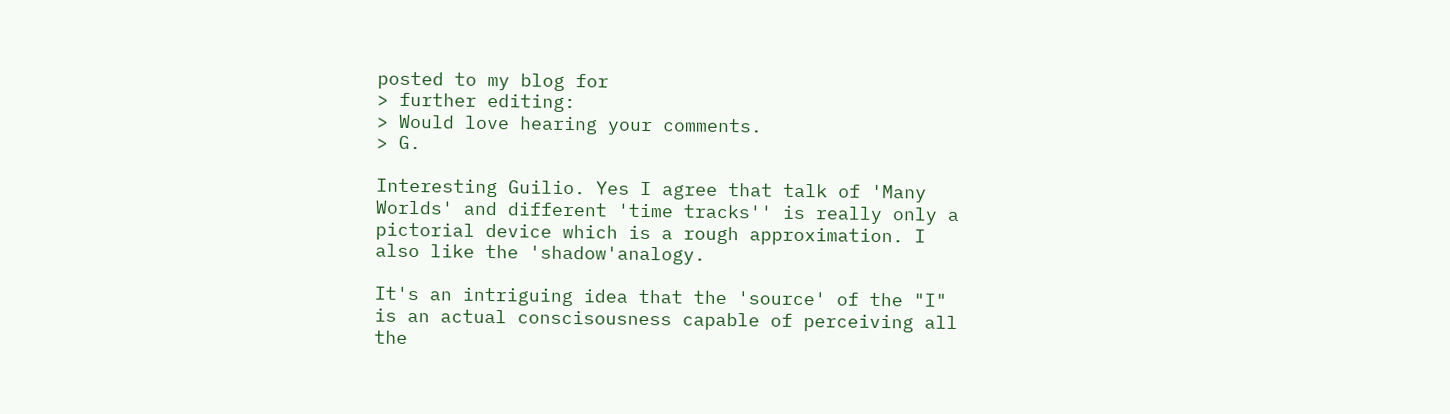posted to my blog for
> further editing:
> Would love hearing your comments.
> G.

Interesting Guilio. Yes I agree that talk of 'Many
Worlds' and different 'time tracks'' is really only a
pictorial device which is a rough approximation. I
also like the 'shadow'analogy.

It's an intriguing idea that the 'source' of the "I"
is an actual conscisousness capable of perceiving all
the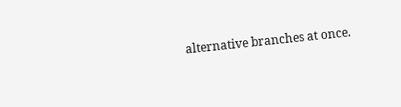alternative branches at once.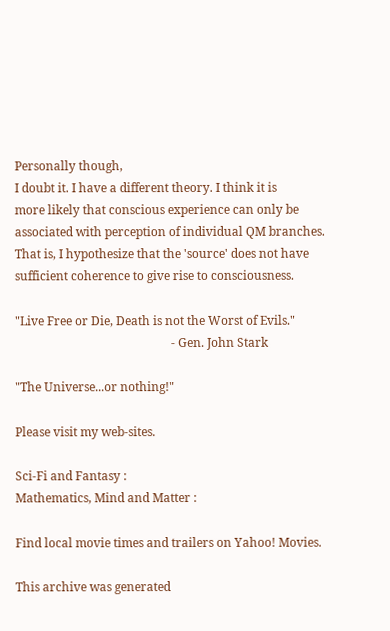Personally though,
I doubt it. I have a different theory. I think it is
more likely that conscious experience can only be
associated with perception of individual QM branches.
That is, I hypothesize that the 'source' does not have
sufficient coherence to give rise to consciousness.

"Live Free or Die, Death is not the Worst of Evils."
                                                    - Gen. John Stark

"The Universe...or nothing!"

Please visit my web-sites.

Sci-Fi and Fantasy :
Mathematics, Mind and Matter :

Find local movie times and trailers on Yahoo! Movies.

This archive was generated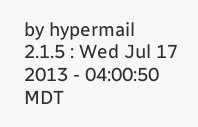by hypermail 2.1.5 : Wed Jul 17 2013 - 04:00:50 MDT